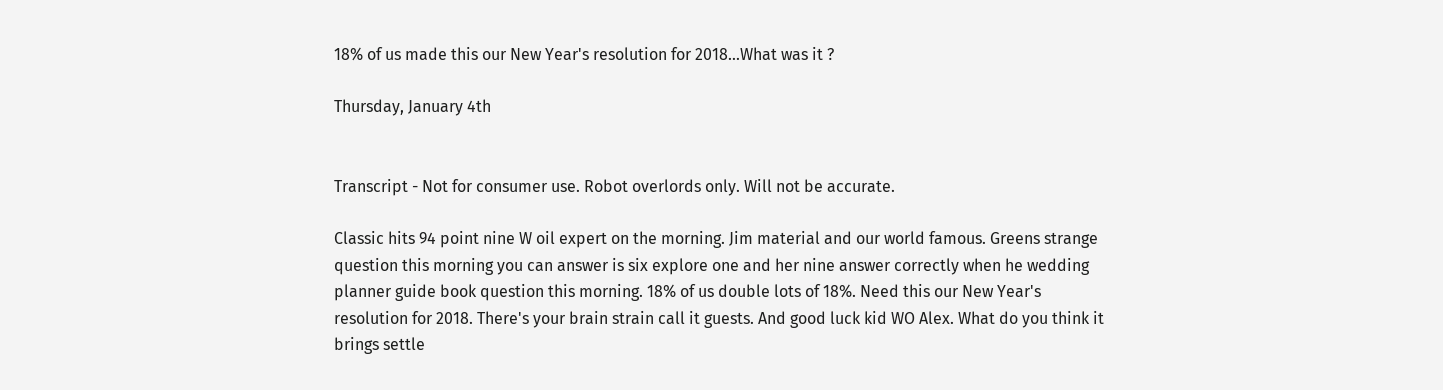18% of us made this our New Year's resolution for 2018...What was it ?

Thursday, January 4th


Transcript - Not for consumer use. Robot overlords only. Will not be accurate.

Classic hits 94 point nine W oil expert on the morning. Jim material and our world famous. Greens strange question this morning you can answer is six explore one and her nine answer correctly when he wedding planner guide book question this morning. 18% of us double lots of 18%. Need this our New Year's resolution for 2018. There's your brain strain call it guests. And good luck kid WO Alex. What do you think it brings settle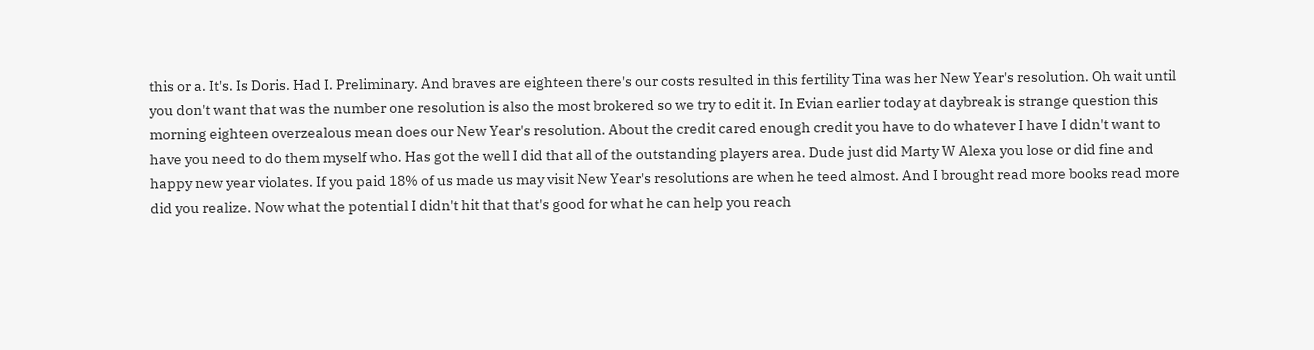this or a. It's. Is Doris. Had I. Preliminary. And braves are eighteen there's our costs resulted in this fertility Tina was her New Year's resolution. Oh wait until you don't want that was the number one resolution is also the most brokered so we try to edit it. In Evian earlier today at daybreak is strange question this morning eighteen overzealous mean does our New Year's resolution. About the credit cared enough credit you have to do whatever I have I didn't want to have you need to do them myself who. Has got the well I did that all of the outstanding players area. Dude just did Marty W Alexa you lose or did fine and happy new year violates. If you paid 18% of us made us may visit New Year's resolutions are when he teed almost. And I brought read more books read more did you realize. Now what the potential I didn't hit that that's good for what he can help you reach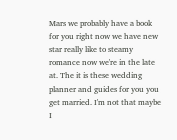Mars we probably have a book for you right now we have new star really like to steamy romance now we're in the late at. The it is these wedding planner and guides for you you get married. I'm not that maybe I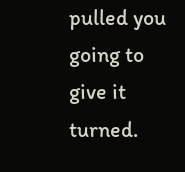pulled you going to give it turned.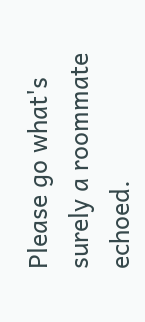Please go what's surely a roommate echoed.